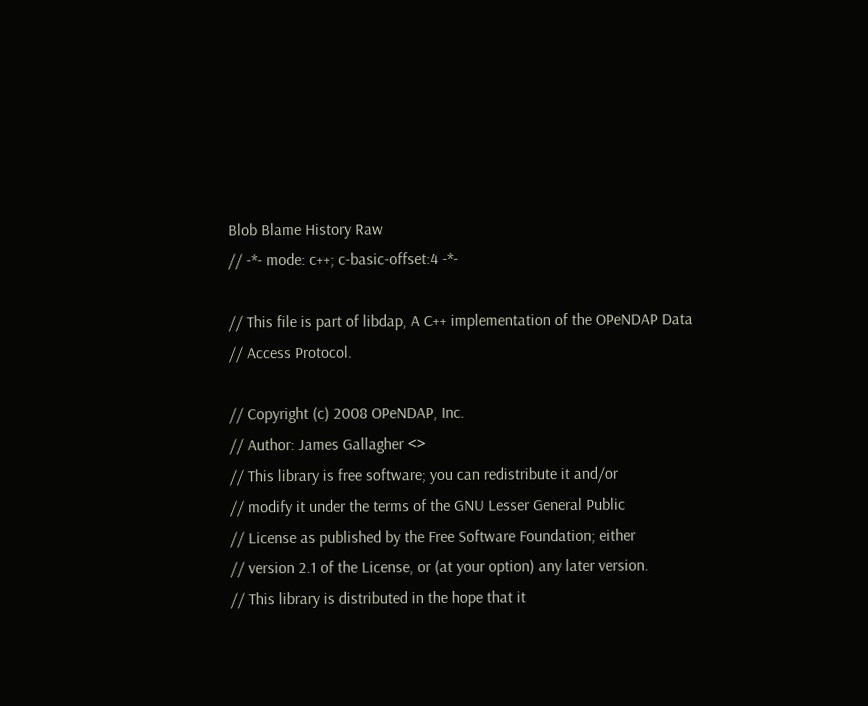Blob Blame History Raw
// -*- mode: c++; c-basic-offset:4 -*-

// This file is part of libdap, A C++ implementation of the OPeNDAP Data
// Access Protocol.

// Copyright (c) 2008 OPeNDAP, Inc.
// Author: James Gallagher <>
// This library is free software; you can redistribute it and/or
// modify it under the terms of the GNU Lesser General Public
// License as published by the Free Software Foundation; either
// version 2.1 of the License, or (at your option) any later version.
// This library is distributed in the hope that it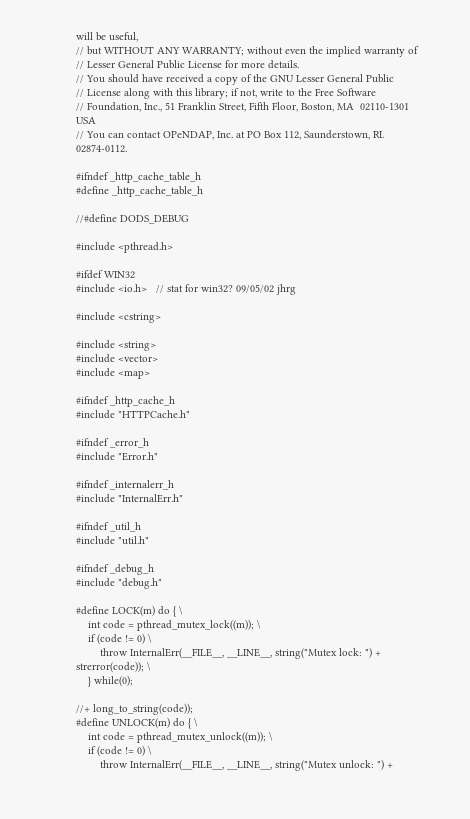will be useful,
// but WITHOUT ANY WARRANTY; without even the implied warranty of
// Lesser General Public License for more details.
// You should have received a copy of the GNU Lesser General Public
// License along with this library; if not, write to the Free Software
// Foundation, Inc., 51 Franklin Street, Fifth Floor, Boston, MA  02110-1301  USA
// You can contact OPeNDAP, Inc. at PO Box 112, Saunderstown, RI. 02874-0112.

#ifndef _http_cache_table_h
#define _http_cache_table_h

//#define DODS_DEBUG

#include <pthread.h>

#ifdef WIN32
#include <io.h>   // stat for win32? 09/05/02 jhrg

#include <cstring>

#include <string>
#include <vector>
#include <map>

#ifndef _http_cache_h
#include "HTTPCache.h"

#ifndef _error_h
#include "Error.h"

#ifndef _internalerr_h
#include "InternalErr.h"

#ifndef _util_h
#include "util.h"

#ifndef _debug_h
#include "debug.h"

#define LOCK(m) do { \
    int code = pthread_mutex_lock((m)); \
    if (code != 0) \
        throw InternalErr(__FILE__, __LINE__, string("Mutex lock: ") + strerror(code)); \
    } while(0);

//+ long_to_string(code));
#define UNLOCK(m) do { \
    int code = pthread_mutex_unlock((m)); \
    if (code != 0) \
        throw InternalErr(__FILE__, __LINE__, string("Mutex unlock: ") +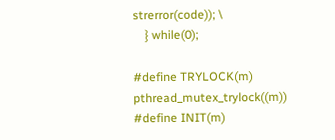strerror(code)); \
    } while(0);

#define TRYLOCK(m) pthread_mutex_trylock((m))
#define INIT(m)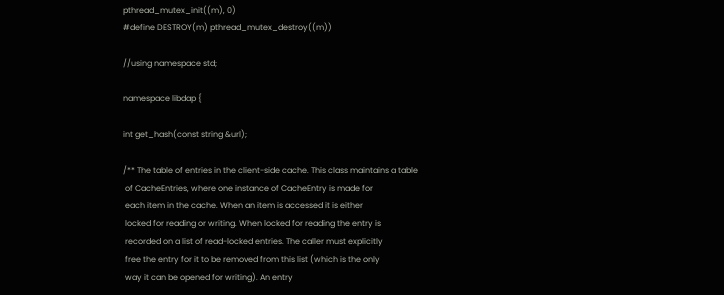pthread_mutex_init((m), 0)
#define DESTROY(m) pthread_mutex_destroy((m))

//using namespace std;

namespace libdap {

int get_hash(const string &url);

/** The table of entries in the client-side cache. This class maintains a table
 of CacheEntries, where one instance of CacheEntry is made for
 each item in the cache. When an item is accessed it is either
 locked for reading or writing. When locked for reading the entry is
 recorded on a list of read-locked entries. The caller must explicitly
 free the entry for it to be removed from this list (which is the only
 way it can be opened for writing). An entry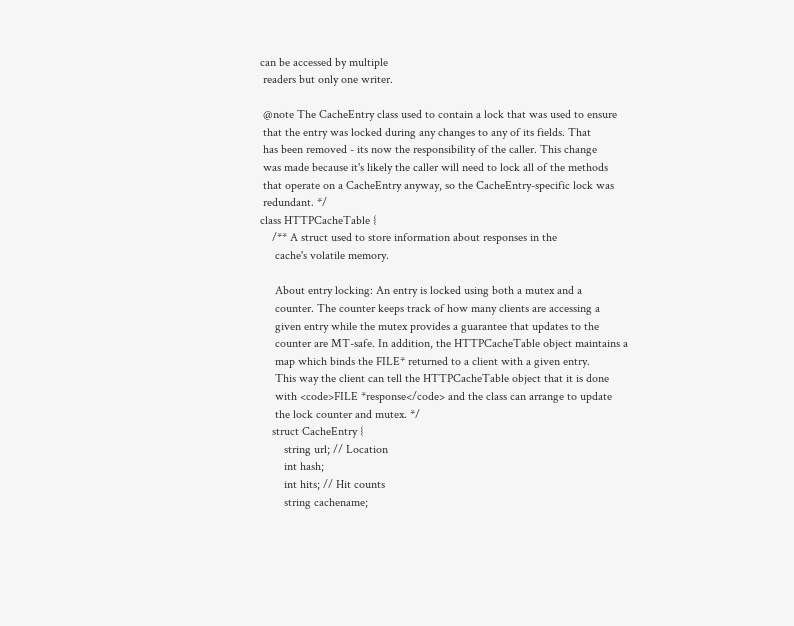can be accessed by multiple
 readers but only one writer.

 @note The CacheEntry class used to contain a lock that was used to ensure
 that the entry was locked during any changes to any of its fields. That
 has been removed - its now the responsibility of the caller. This change
 was made because it's likely the caller will need to lock all of the methods
 that operate on a CacheEntry anyway, so the CacheEntry-specific lock was
 redundant. */
class HTTPCacheTable {
    /** A struct used to store information about responses in the
     cache's volatile memory.

     About entry locking: An entry is locked using both a mutex and a
     counter. The counter keeps track of how many clients are accessing a
     given entry while the mutex provides a guarantee that updates to the
     counter are MT-safe. In addition, the HTTPCacheTable object maintains a
     map which binds the FILE* returned to a client with a given entry.
     This way the client can tell the HTTPCacheTable object that it is done
     with <code>FILE *response</code> and the class can arrange to update
     the lock counter and mutex. */
    struct CacheEntry {
        string url; // Location
        int hash;
        int hits; // Hit counts
        string cachename;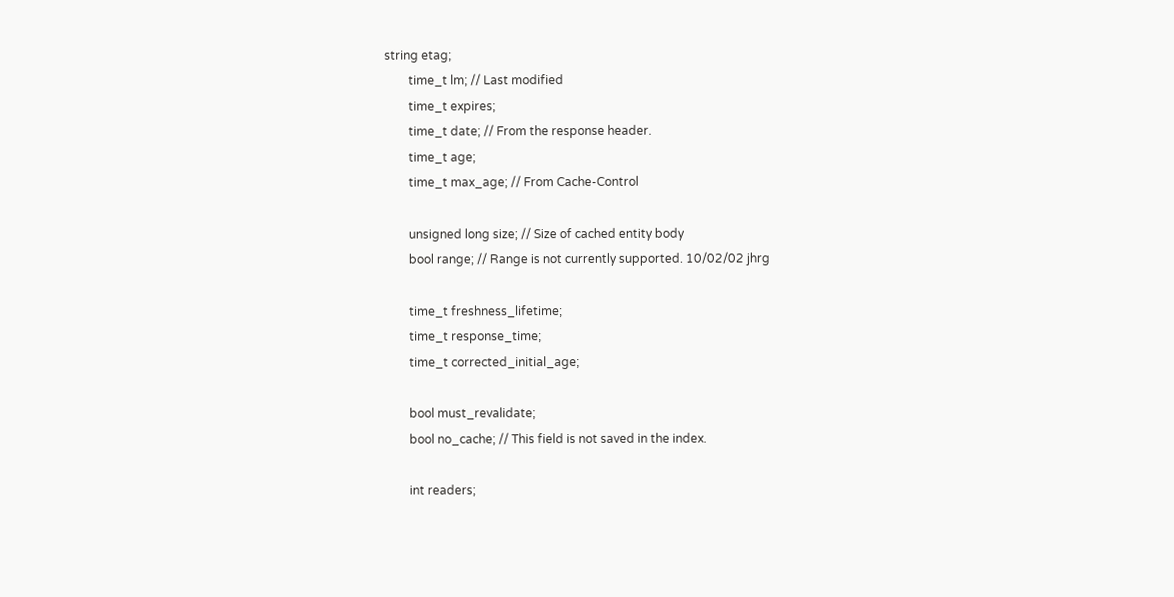string etag;
        time_t lm; // Last modified
        time_t expires;
        time_t date; // From the response header.
        time_t age;
        time_t max_age; // From Cache-Control

        unsigned long size; // Size of cached entity body
        bool range; // Range is not currently supported. 10/02/02 jhrg

        time_t freshness_lifetime;
        time_t response_time;
        time_t corrected_initial_age;

        bool must_revalidate;
        bool no_cache; // This field is not saved in the index.

        int readers;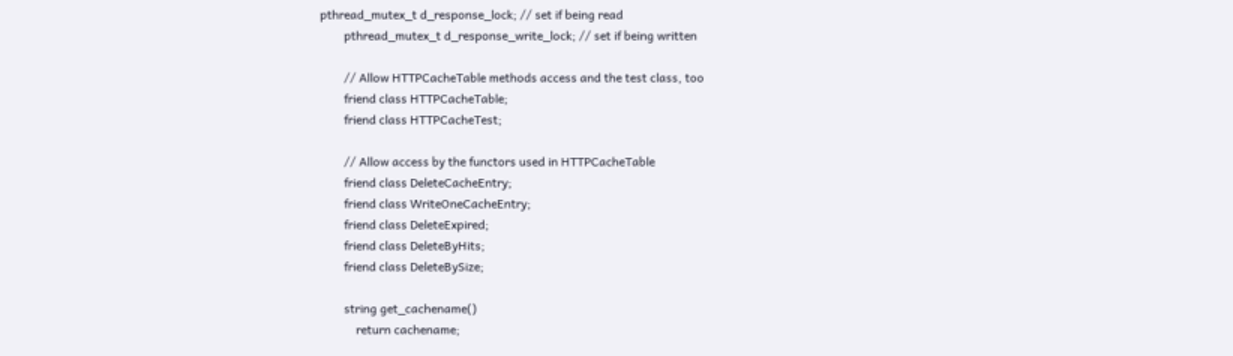pthread_mutex_t d_response_lock; // set if being read
        pthread_mutex_t d_response_write_lock; // set if being written

        // Allow HTTPCacheTable methods access and the test class, too
        friend class HTTPCacheTable;
        friend class HTTPCacheTest;

        // Allow access by the functors used in HTTPCacheTable
        friend class DeleteCacheEntry;
        friend class WriteOneCacheEntry;
        friend class DeleteExpired;
        friend class DeleteByHits;
        friend class DeleteBySize;

        string get_cachename()
            return cachename;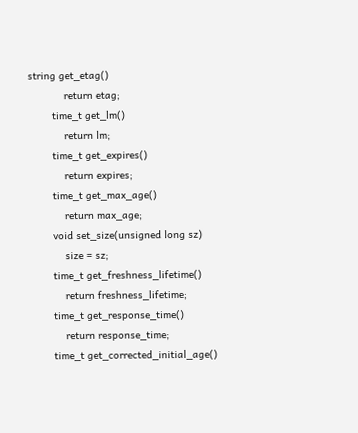string get_etag()
            return etag;
        time_t get_lm()
            return lm;
        time_t get_expires()
            return expires;
        time_t get_max_age()
            return max_age;
        void set_size(unsigned long sz)
            size = sz;
        time_t get_freshness_lifetime()
            return freshness_lifetime;
        time_t get_response_time()
            return response_time;
        time_t get_corrected_initial_age()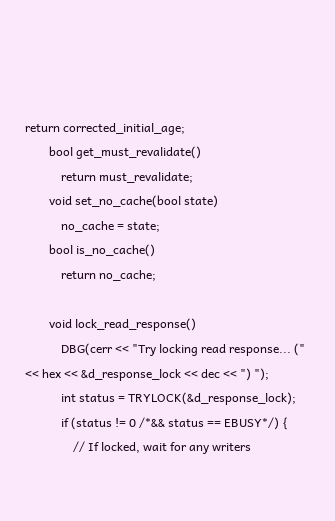return corrected_initial_age;
        bool get_must_revalidate()
            return must_revalidate;
        void set_no_cache(bool state)
            no_cache = state;
        bool is_no_cache()
            return no_cache;

        void lock_read_response()
            DBG(cerr << "Try locking read response... (" << hex << &d_response_lock << dec << ") ");
            int status = TRYLOCK(&d_response_lock);
            if (status != 0 /*&& status == EBUSY*/) {
                // If locked, wait for any writers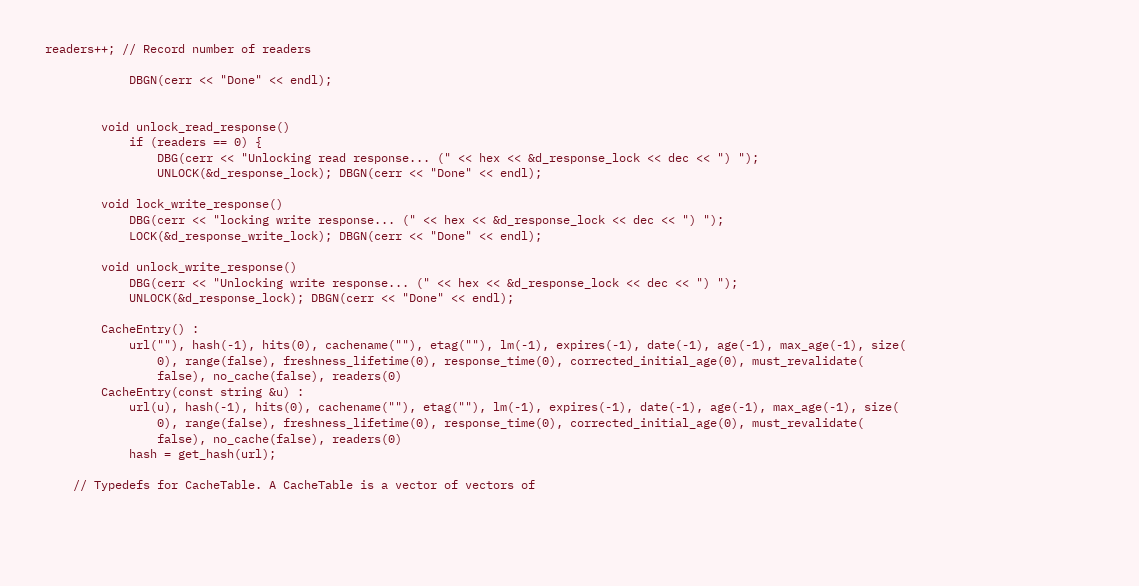readers++; // Record number of readers

            DBGN(cerr << "Done" << endl);


        void unlock_read_response()
            if (readers == 0) {
                DBG(cerr << "Unlocking read response... (" << hex << &d_response_lock << dec << ") ");
                UNLOCK(&d_response_lock); DBGN(cerr << "Done" << endl);

        void lock_write_response()
            DBG(cerr << "locking write response... (" << hex << &d_response_lock << dec << ") ");
            LOCK(&d_response_write_lock); DBGN(cerr << "Done" << endl);

        void unlock_write_response()
            DBG(cerr << "Unlocking write response... (" << hex << &d_response_lock << dec << ") ");
            UNLOCK(&d_response_lock); DBGN(cerr << "Done" << endl);

        CacheEntry() :
            url(""), hash(-1), hits(0), cachename(""), etag(""), lm(-1), expires(-1), date(-1), age(-1), max_age(-1), size(
                0), range(false), freshness_lifetime(0), response_time(0), corrected_initial_age(0), must_revalidate(
                false), no_cache(false), readers(0)
        CacheEntry(const string &u) :
            url(u), hash(-1), hits(0), cachename(""), etag(""), lm(-1), expires(-1), date(-1), age(-1), max_age(-1), size(
                0), range(false), freshness_lifetime(0), response_time(0), corrected_initial_age(0), must_revalidate(
                false), no_cache(false), readers(0)
            hash = get_hash(url);

    // Typedefs for CacheTable. A CacheTable is a vector of vectors of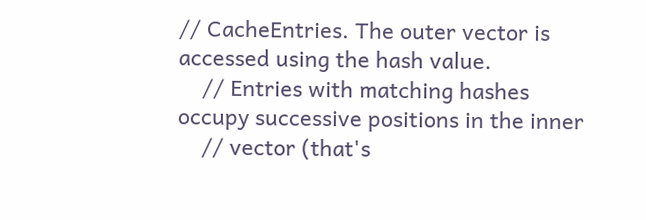// CacheEntries. The outer vector is accessed using the hash value.
    // Entries with matching hashes occupy successive positions in the inner
    // vector (that's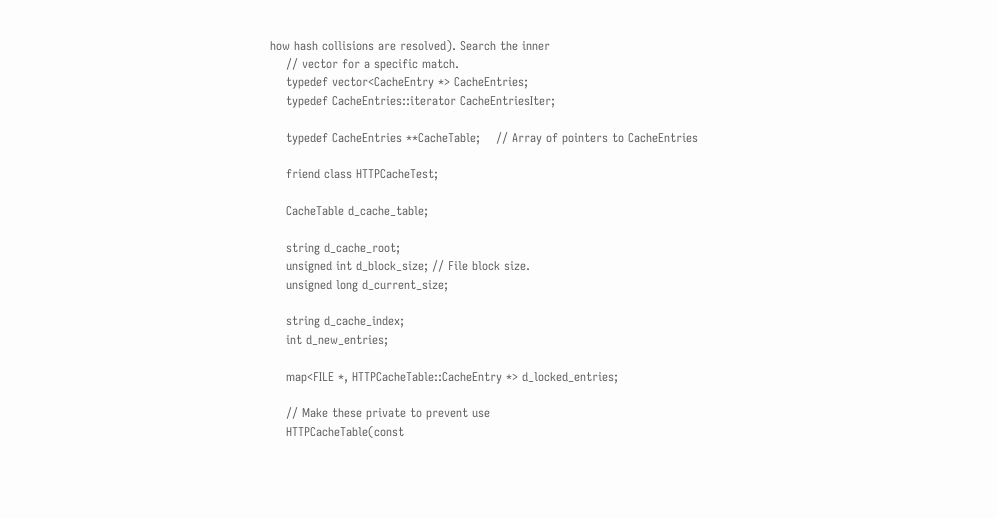how hash collisions are resolved). Search the inner
    // vector for a specific match.
    typedef vector<CacheEntry *> CacheEntries;
    typedef CacheEntries::iterator CacheEntriesIter;

    typedef CacheEntries **CacheTable;    // Array of pointers to CacheEntries

    friend class HTTPCacheTest;

    CacheTable d_cache_table;

    string d_cache_root;
    unsigned int d_block_size; // File block size.
    unsigned long d_current_size;

    string d_cache_index;
    int d_new_entries;

    map<FILE *, HTTPCacheTable::CacheEntry *> d_locked_entries;

    // Make these private to prevent use
    HTTPCacheTable(const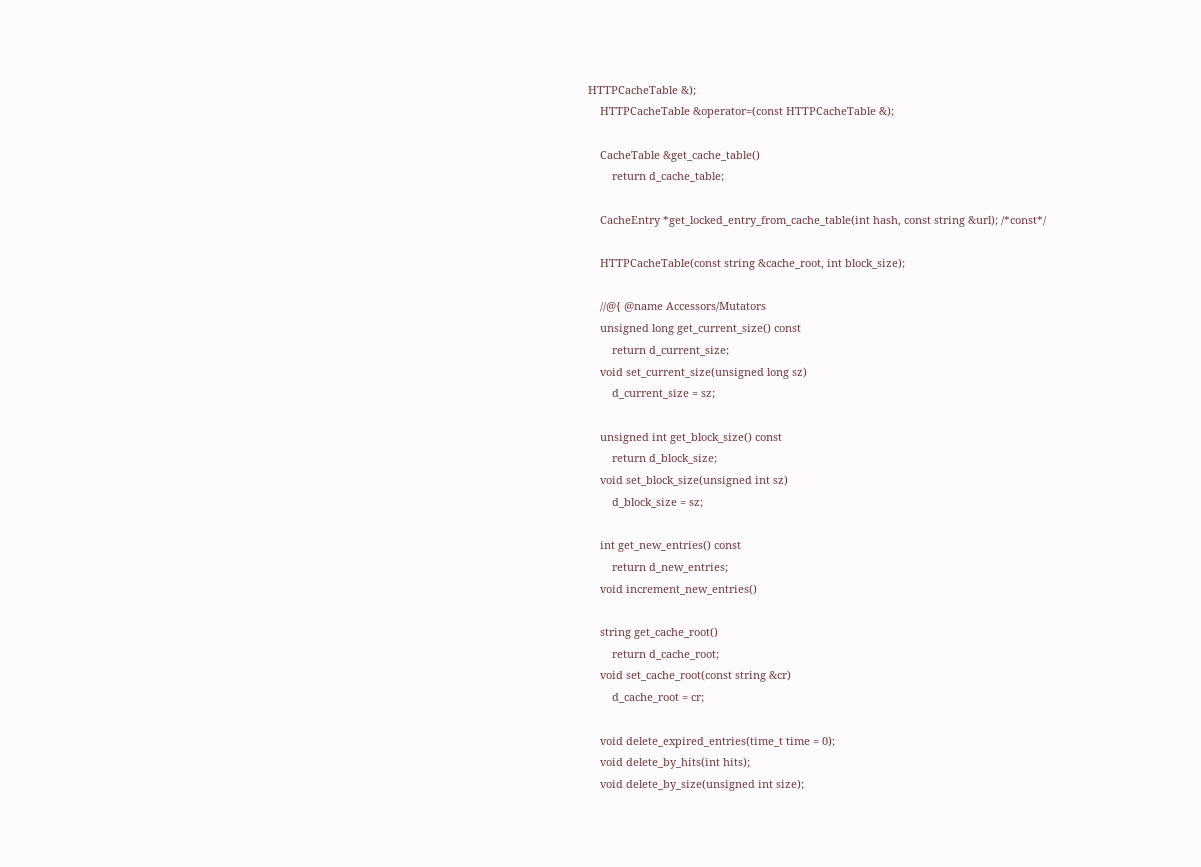HTTPCacheTable &);
    HTTPCacheTable &operator=(const HTTPCacheTable &);

    CacheTable &get_cache_table()
        return d_cache_table;

    CacheEntry *get_locked_entry_from_cache_table(int hash, const string &url); /*const*/

    HTTPCacheTable(const string &cache_root, int block_size);

    //@{ @name Accessors/Mutators
    unsigned long get_current_size() const
        return d_current_size;
    void set_current_size(unsigned long sz)
        d_current_size = sz;

    unsigned int get_block_size() const
        return d_block_size;
    void set_block_size(unsigned int sz)
        d_block_size = sz;

    int get_new_entries() const
        return d_new_entries;
    void increment_new_entries()

    string get_cache_root()
        return d_cache_root;
    void set_cache_root(const string &cr)
        d_cache_root = cr;

    void delete_expired_entries(time_t time = 0);
    void delete_by_hits(int hits);
    void delete_by_size(unsigned int size);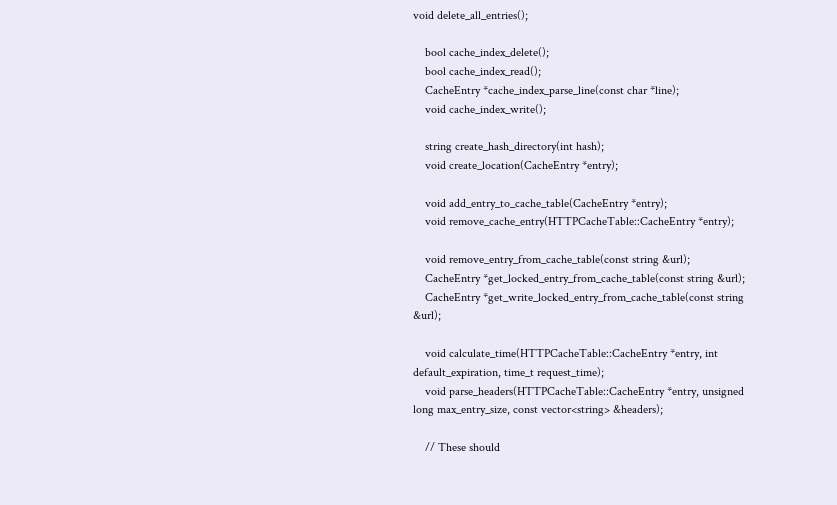void delete_all_entries();

    bool cache_index_delete();
    bool cache_index_read();
    CacheEntry *cache_index_parse_line(const char *line);
    void cache_index_write();

    string create_hash_directory(int hash);
    void create_location(CacheEntry *entry);

    void add_entry_to_cache_table(CacheEntry *entry);
    void remove_cache_entry(HTTPCacheTable::CacheEntry *entry);

    void remove_entry_from_cache_table(const string &url);
    CacheEntry *get_locked_entry_from_cache_table(const string &url);
    CacheEntry *get_write_locked_entry_from_cache_table(const string &url);

    void calculate_time(HTTPCacheTable::CacheEntry *entry, int default_expiration, time_t request_time);
    void parse_headers(HTTPCacheTable::CacheEntry *entry, unsigned long max_entry_size, const vector<string> &headers);

    // These should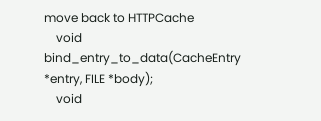move back to HTTPCache
    void bind_entry_to_data(CacheEntry *entry, FILE *body);
    void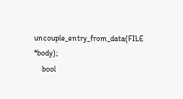uncouple_entry_from_data(FILE *body);
    bool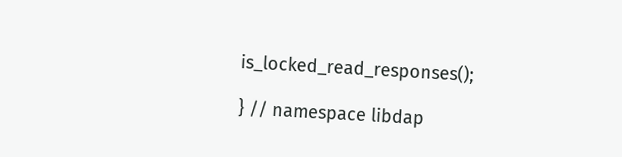is_locked_read_responses();

} // namespace libdap